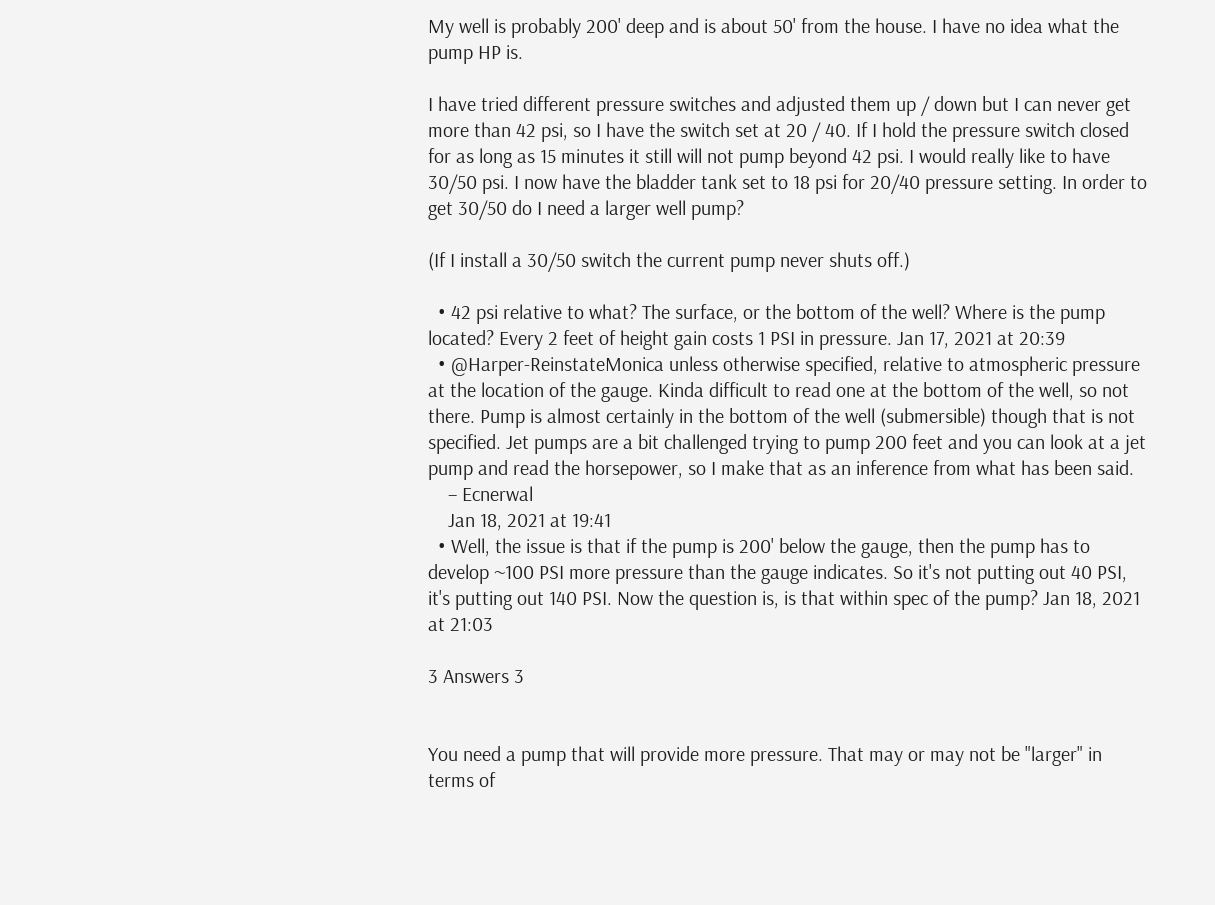My well is probably 200' deep and is about 50' from the house. I have no idea what the pump HP is.

I have tried different pressure switches and adjusted them up / down but I can never get more than 42 psi, so I have the switch set at 20 / 40. If I hold the pressure switch closed for as long as 15 minutes it still will not pump beyond 42 psi. I would really like to have 30/50 psi. I now have the bladder tank set to 18 psi for 20/40 pressure setting. In order to get 30/50 do I need a larger well pump?

(If I install a 30/50 switch the current pump never shuts off.)

  • 42 psi relative to what? The surface, or the bottom of the well? Where is the pump located? Every 2 feet of height gain costs 1 PSI in pressure. Jan 17, 2021 at 20:39
  • @Harper-ReinstateMonica unless otherwise specified, relative to atmospheric pressure at the location of the gauge. Kinda difficult to read one at the bottom of the well, so not there. Pump is almost certainly in the bottom of the well (submersible) though that is not specified. Jet pumps are a bit challenged trying to pump 200 feet and you can look at a jet pump and read the horsepower, so I make that as an inference from what has been said.
    – Ecnerwal
    Jan 18, 2021 at 19:41
  • Well, the issue is that if the pump is 200' below the gauge, then the pump has to develop ~100 PSI more pressure than the gauge indicates. So it's not putting out 40 PSI, it's putting out 140 PSI. Now the question is, is that within spec of the pump? Jan 18, 2021 at 21:03

3 Answers 3


You need a pump that will provide more pressure. That may or may not be "larger" in terms of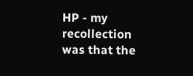HP - my recollection was that the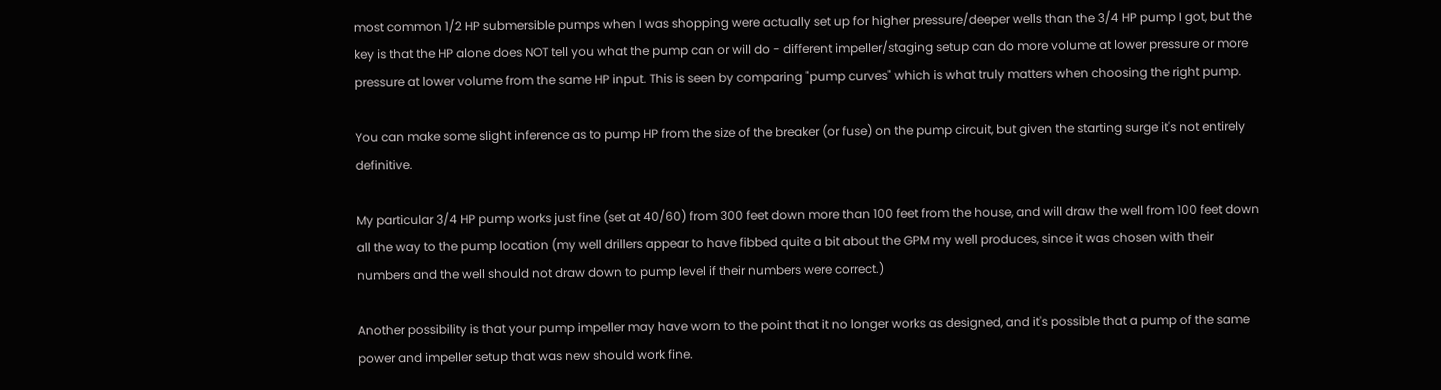most common 1/2 HP submersible pumps when I was shopping were actually set up for higher pressure/deeper wells than the 3/4 HP pump I got, but the key is that the HP alone does NOT tell you what the pump can or will do - different impeller/staging setup can do more volume at lower pressure or more pressure at lower volume from the same HP input. This is seen by comparing "pump curves" which is what truly matters when choosing the right pump.

You can make some slight inference as to pump HP from the size of the breaker (or fuse) on the pump circuit, but given the starting surge it's not entirely definitive.

My particular 3/4 HP pump works just fine (set at 40/60) from 300 feet down more than 100 feet from the house, and will draw the well from 100 feet down all the way to the pump location (my well drillers appear to have fibbed quite a bit about the GPM my well produces, since it was chosen with their numbers and the well should not draw down to pump level if their numbers were correct.)

Another possibility is that your pump impeller may have worn to the point that it no longer works as designed, and it's possible that a pump of the same power and impeller setup that was new should work fine.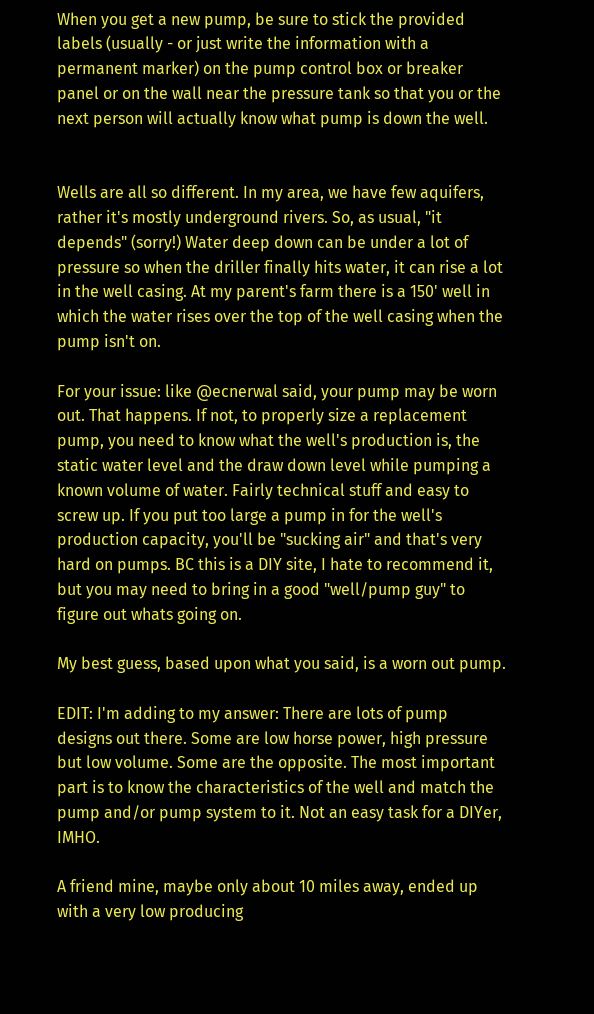When you get a new pump, be sure to stick the provided labels (usually - or just write the information with a permanent marker) on the pump control box or breaker panel or on the wall near the pressure tank so that you or the next person will actually know what pump is down the well.


Wells are all so different. In my area, we have few aquifers, rather it's mostly underground rivers. So, as usual, "it depends" (sorry!) Water deep down can be under a lot of pressure so when the driller finally hits water, it can rise a lot in the well casing. At my parent's farm there is a 150' well in which the water rises over the top of the well casing when the pump isn't on.

For your issue: like @ecnerwal said, your pump may be worn out. That happens. If not, to properly size a replacement pump, you need to know what the well's production is, the static water level and the draw down level while pumping a known volume of water. Fairly technical stuff and easy to screw up. If you put too large a pump in for the well's production capacity, you'll be "sucking air" and that's very hard on pumps. BC this is a DIY site, I hate to recommend it, but you may need to bring in a good "well/pump guy" to figure out whats going on.

My best guess, based upon what you said, is a worn out pump.

EDIT: I'm adding to my answer: There are lots of pump designs out there. Some are low horse power, high pressure but low volume. Some are the opposite. The most important part is to know the characteristics of the well and match the pump and/or pump system to it. Not an easy task for a DIYer, IMHO.

A friend mine, maybe only about 10 miles away, ended up with a very low producing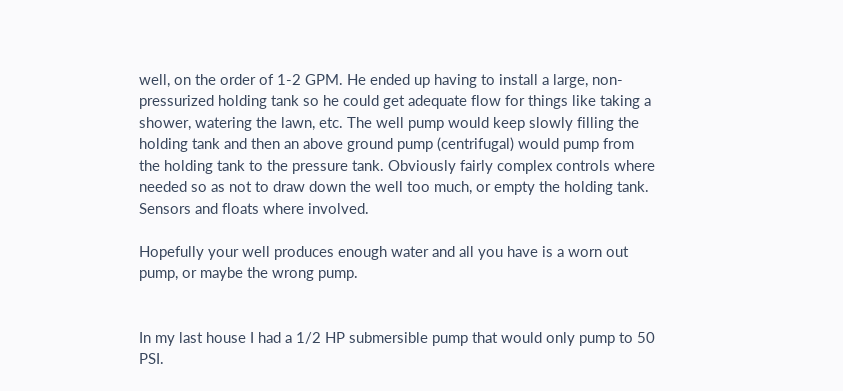well, on the order of 1-2 GPM. He ended up having to install a large, non-pressurized holding tank so he could get adequate flow for things like taking a shower, watering the lawn, etc. The well pump would keep slowly filling the holding tank and then an above ground pump (centrifugal) would pump from the holding tank to the pressure tank. Obviously fairly complex controls where needed so as not to draw down the well too much, or empty the holding tank. Sensors and floats where involved.

Hopefully your well produces enough water and all you have is a worn out pump, or maybe the wrong pump.


In my last house I had a 1/2 HP submersible pump that would only pump to 50 PSI.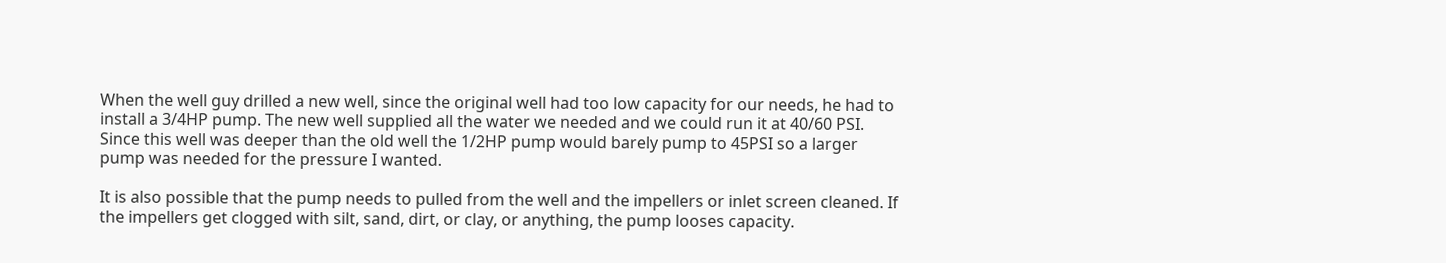When the well guy drilled a new well, since the original well had too low capacity for our needs, he had to install a 3/4HP pump. The new well supplied all the water we needed and we could run it at 40/60 PSI. Since this well was deeper than the old well the 1/2HP pump would barely pump to 45PSI so a larger pump was needed for the pressure I wanted.

It is also possible that the pump needs to pulled from the well and the impellers or inlet screen cleaned. If the impellers get clogged with silt, sand, dirt, or clay, or anything, the pump looses capacity.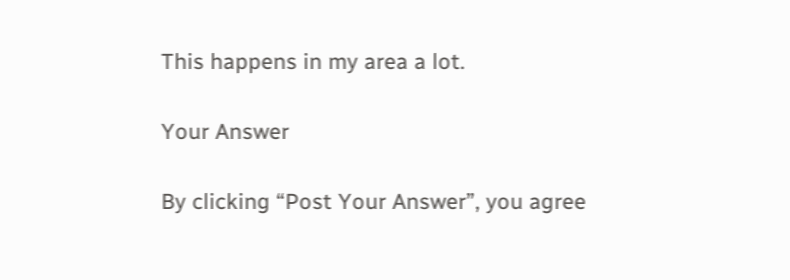This happens in my area a lot.

Your Answer

By clicking “Post Your Answer”, you agree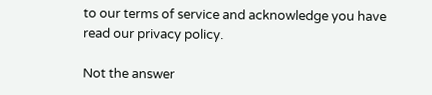to our terms of service and acknowledge you have read our privacy policy.

Not the answer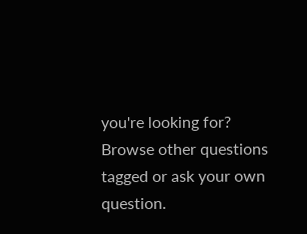you're looking for? Browse other questions tagged or ask your own question.